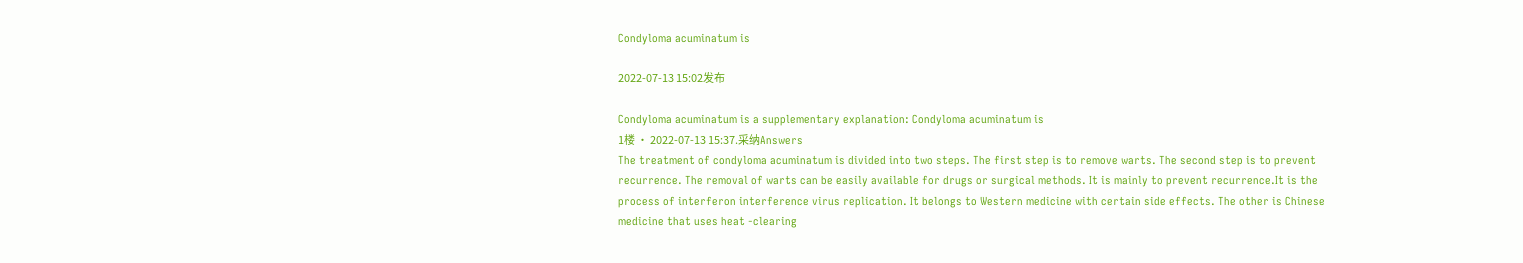Condyloma acuminatum is

2022-07-13 15:02发布

Condyloma acuminatum is a supplementary explanation: Condyloma acuminatum is
1楼 · 2022-07-13 15:37.采纳Answers
The treatment of condyloma acuminatum is divided into two steps. The first step is to remove warts. The second step is to prevent recurrence. The removal of warts can be easily available for drugs or surgical methods. It is mainly to prevent recurrence.It is the process of interferon interference virus replication. It belongs to Western medicine with certain side effects. The other is Chinese medicine that uses heat -clearing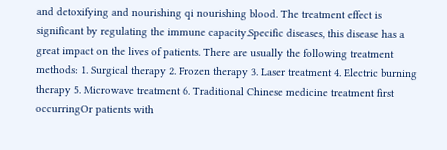and detoxifying and nourishing qi nourishing blood. The treatment effect is significant by regulating the immune capacity.Specific diseases, this disease has a great impact on the lives of patients. There are usually the following treatment methods: 1. Surgical therapy 2. Frozen therapy 3. Laser treatment 4. Electric burning therapy 5. Microwave treatment 6. Traditional Chinese medicine treatment first occurringOr patients with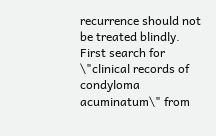recurrence should not be treated blindly. First search for \"clinical records of condyloma acuminatum\" from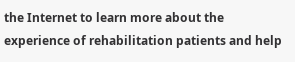the Internet to learn more about the experience of rehabilitation patients and help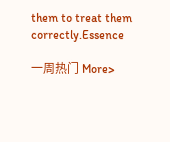them to treat them correctly.Essence

一周热门 More>